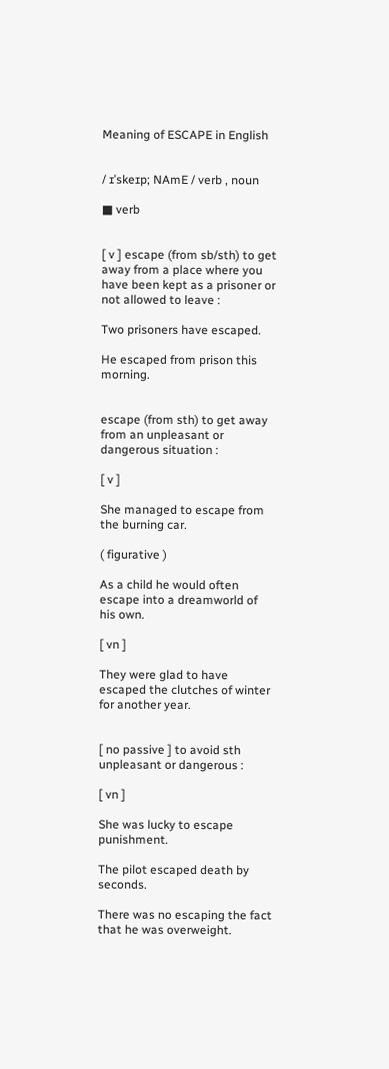Meaning of ESCAPE in English


/ ɪˈskeɪp; NAmE / verb , noun

■ verb


[ v ] escape (from sb/sth) to get away from a place where you have been kept as a prisoner or not allowed to leave :

Two prisoners have escaped.

He escaped from prison this morning.


escape (from sth) to get away from an unpleasant or dangerous situation :

[ v ]

She managed to escape from the burning car.

( figurative )

As a child he would often escape into a dreamworld of his own.

[ vn ]

They were glad to have escaped the clutches of winter for another year.


[ no passive ] to avoid sth unpleasant or dangerous :

[ vn ]

She was lucky to escape punishment.

The pilot escaped death by seconds.

There was no escaping the fact that he was overweight.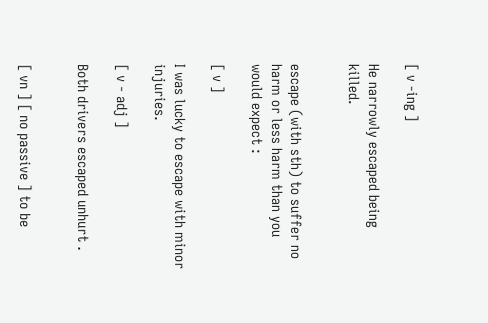[ v -ing ]

He narrowly escaped being killed.


escape (with sth) to suffer no harm or less harm than you would expect :

[ v ]

I was lucky to escape with minor injuries.

[ v - adj ]

Both drivers escaped unhurt .


[ vn ] [ no passive ] to be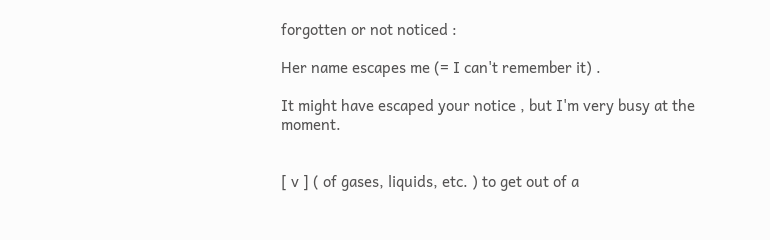forgotten or not noticed :

Her name escapes me (= I can't remember it) .

It might have escaped your notice , but I'm very busy at the moment.


[ v ] ( of gases, liquids, etc. ) to get out of a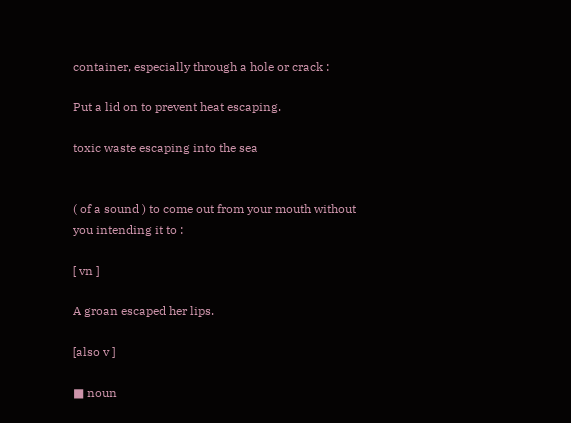container, especially through a hole or crack :

Put a lid on to prevent heat escaping.

toxic waste escaping into the sea


( of a sound ) to come out from your mouth without you intending it to :

[ vn ]

A groan escaped her lips.

[also v ]

■ noun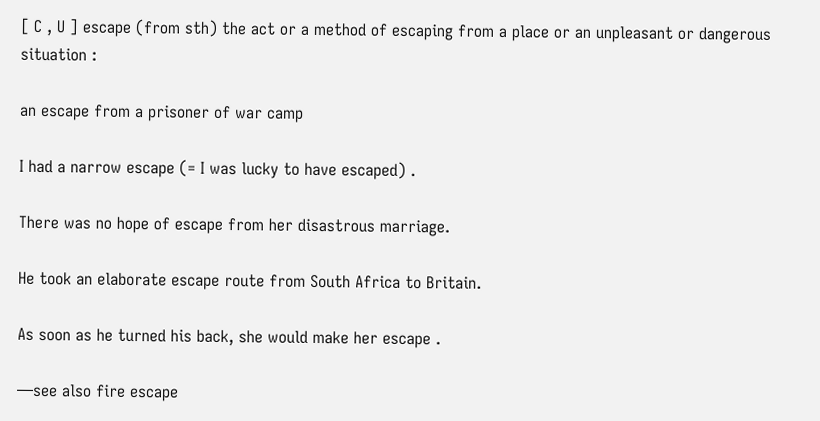[ C , U ] escape (from sth) the act or a method of escaping from a place or an unpleasant or dangerous situation :

an escape from a prisoner of war camp

I had a narrow escape (= I was lucky to have escaped) .

There was no hope of escape from her disastrous marriage.

He took an elaborate escape route from South Africa to Britain.

As soon as he turned his back, she would make her escape .

—see also fire escape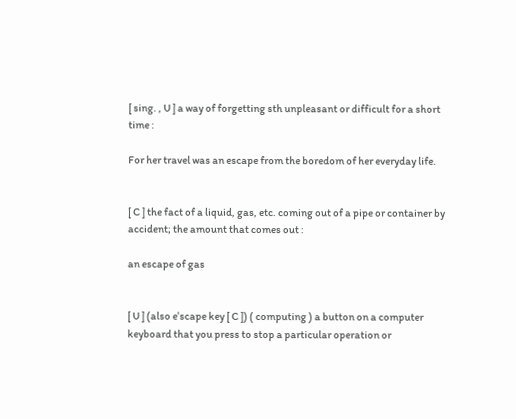[ sing. , U ] a way of forgetting sth unpleasant or difficult for a short time :

For her travel was an escape from the boredom of her everyday life.


[ C ] the fact of a liquid, gas, etc. coming out of a pipe or container by accident; the amount that comes out :

an escape of gas


[ U ] (also eˈscape key [ C ]) ( computing ) a button on a computer keyboard that you press to stop a particular operation or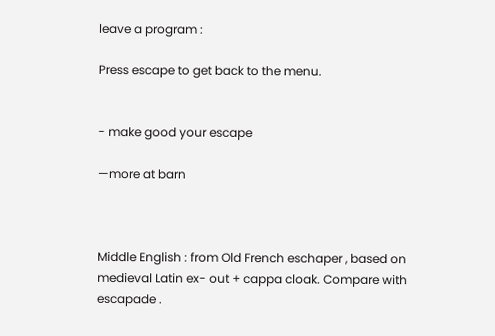leave a program :

Press escape to get back to the menu.


- make good your escape

—more at barn



Middle English : from Old French eschaper , based on medieval Latin ex- out + cappa cloak. Compare with escapade .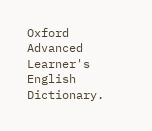Oxford Advanced Learner's English Dictionary.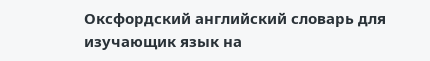Оксфордский английский словарь для изучающик язык на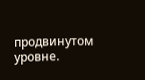продвинутом уровне.